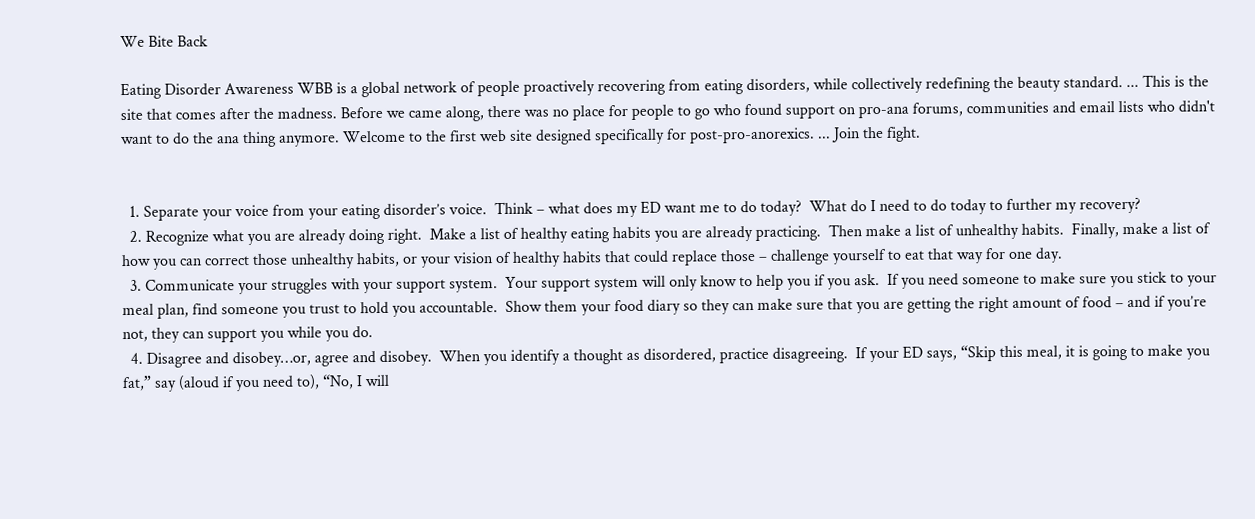We Bite Back

Eating Disorder Awareness WBB is a global network of people proactively recovering from eating disorders, while collectively redefining the beauty standard. ... This is the site that comes after the madness. Before we came along, there was no place for people to go who found support on pro-ana forums, communities and email lists who didn't want to do the ana thing anymore. Welcome to the first web site designed specifically for post-pro-anorexics. ... Join the fight.


  1. Separate your voice from your eating disorder’s voice.  Think – what does my ED want me to do today?  What do I need to do today to further my recovery?
  2. Recognize what you are already doing right.  Make a list of healthy eating habits you are already practicing.  Then make a list of unhealthy habits.  Finally, make a list of how you can correct those unhealthy habits, or your vision of healthy habits that could replace those – challenge yourself to eat that way for one day.
  3. Communicate your struggles with your support system.  Your support system will only know to help you if you ask.  If you need someone to make sure you stick to your meal plan, find someone you trust to hold you accountable.  Show them your food diary so they can make sure that you are getting the right amount of food – and if you’re not, they can support you while you do.
  4. Disagree and disobey…or, agree and disobey.  When you identify a thought as disordered, practice disagreeing.  If your ED says, “Skip this meal, it is going to make you fat,” say (aloud if you need to), “No, I will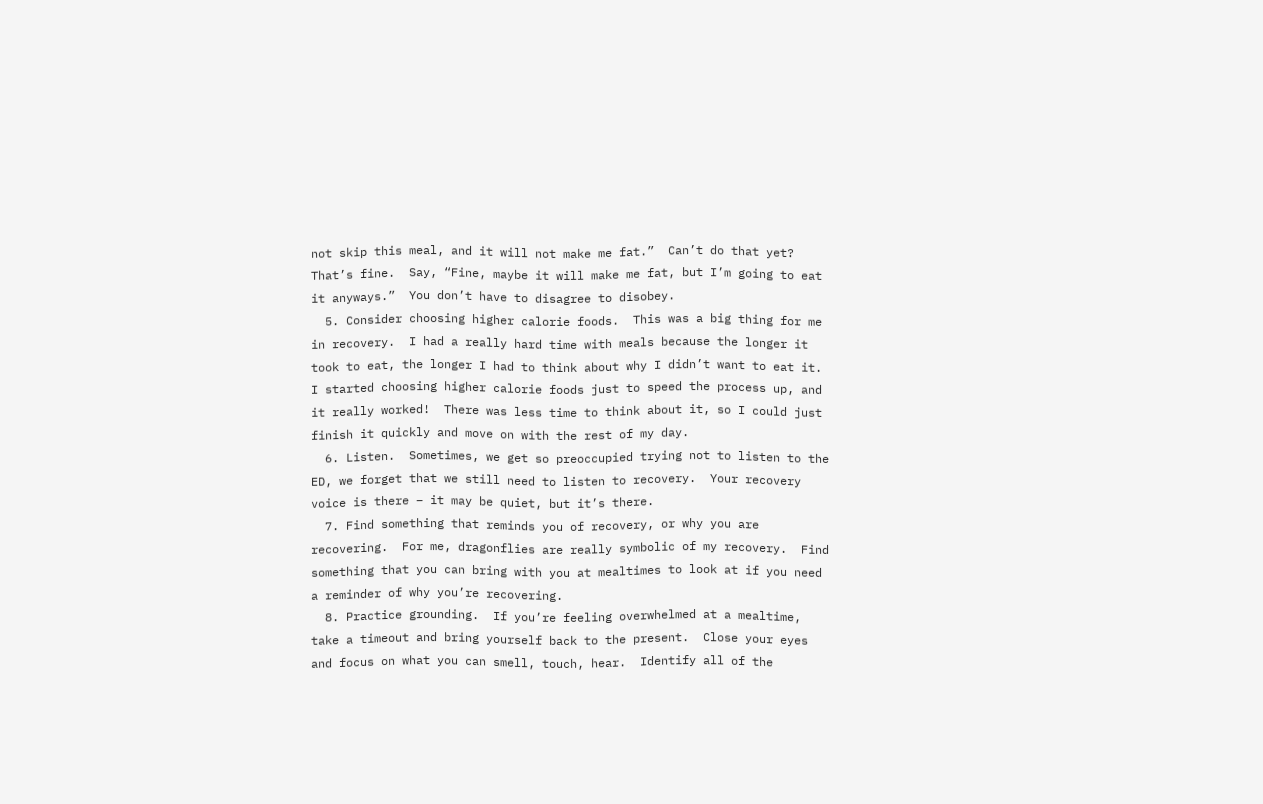not skip this meal, and it will not make me fat.”  Can’t do that yet?  That’s fine.  Say, “Fine, maybe it will make me fat, but I’m going to eat it anyways.”  You don’t have to disagree to disobey.
  5. Consider choosing higher calorie foods.  This was a big thing for me in recovery.  I had a really hard time with meals because the longer it took to eat, the longer I had to think about why I didn’t want to eat it.  I started choosing higher calorie foods just to speed the process up, and it really worked!  There was less time to think about it, so I could just finish it quickly and move on with the rest of my day.
  6. Listen.  Sometimes, we get so preoccupied trying not to listen to the ED, we forget that we still need to listen to recovery.  Your recovery voice is there – it may be quiet, but it’s there.
  7. Find something that reminds you of recovery, or why you are recovering.  For me, dragonflies are really symbolic of my recovery.  Find something that you can bring with you at mealtimes to look at if you need a reminder of why you’re recovering.
  8. Practice grounding.  If you’re feeling overwhelmed at a mealtime, take a timeout and bring yourself back to the present.  Close your eyes and focus on what you can smell, touch, hear.  Identify all of the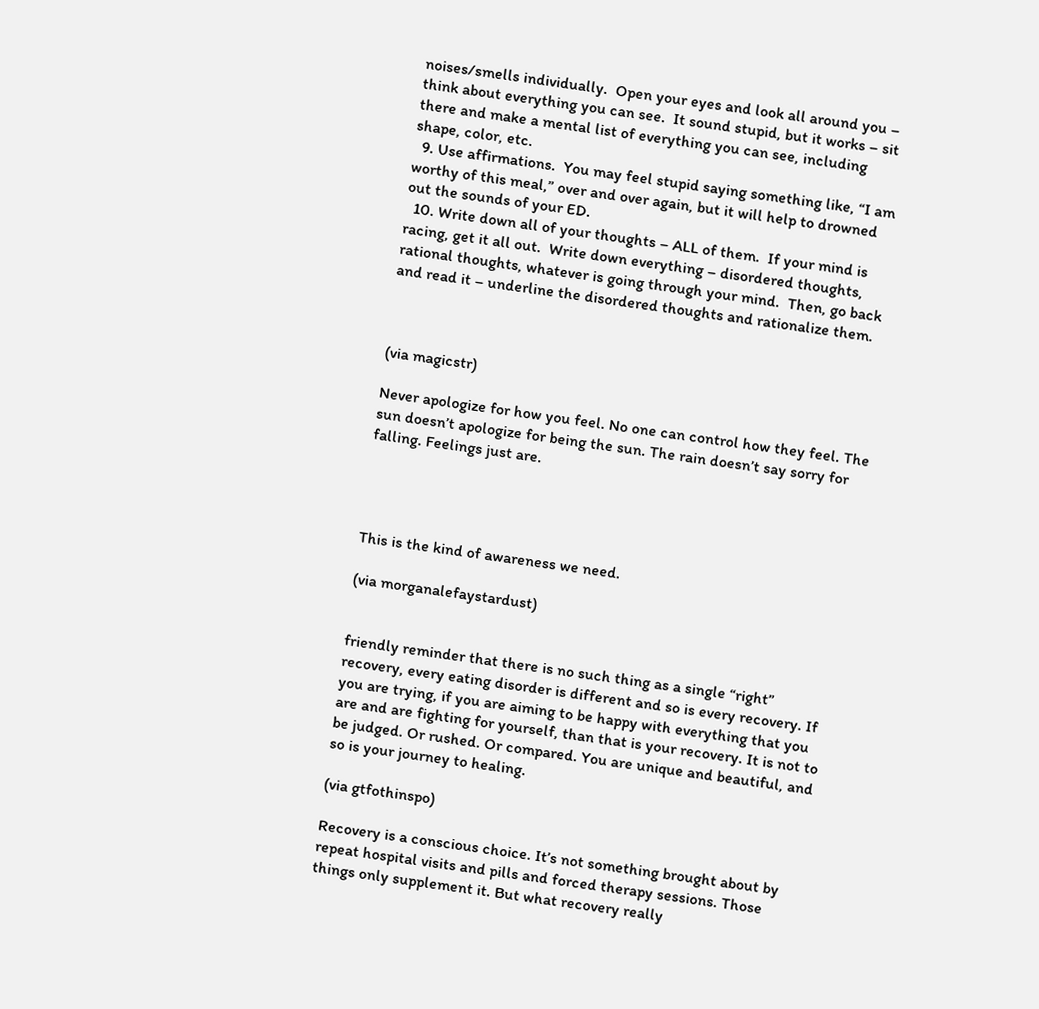noises/smells individually.  Open your eyes and look all around you – think about everything you can see.  It sound stupid, but it works – sit there and make a mental list of everything you can see, including shape, color, etc.
  9. Use affirmations.  You may feel stupid saying something like, “I am worthy of this meal,” over and over again, but it will help to drowned out the sounds of your ED.
  10. Write down all of your thoughts – ALL of them.  If your mind is racing, get it all out.  Write down everything – disordered thoughts, rational thoughts, whatever is going through your mind.  Then, go back and read it – underline the disordered thoughts and rationalize them.



(via magicstr)

Never apologize for how you feel. No one can control how they feel. The sun doesn’t apologize for being the sun. The rain doesn’t say sorry for falling. Feelings just are.




This is the kind of awareness we need.

(via morganalefaystardust)


friendly reminder that there is no such thing as a single “right” recovery, every eating disorder is different and so is every recovery. If you are trying, if you are aiming to be happy with everything that you are and are fighting for yourself, than that is your recovery. It is not to be judged. Or rushed. Or compared. You are unique and beautiful, and so is your journey to healing.

(via gtfothinspo)

Recovery is a conscious choice. It’s not something brought about by repeat hospital visits and pills and forced therapy sessions. Those things only supplement it. But what recovery really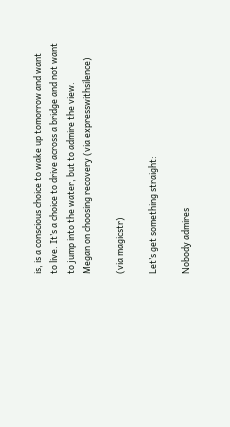is, is a conscious choice to wake up tomorrow and want to live. It’s a choice to drive across a bridge and not want to jump into the water, but to admire the view.
Megan on choosing recovery (via expresswithsilence)

(via magicstr)

Let’s get something straight:

Nobody admires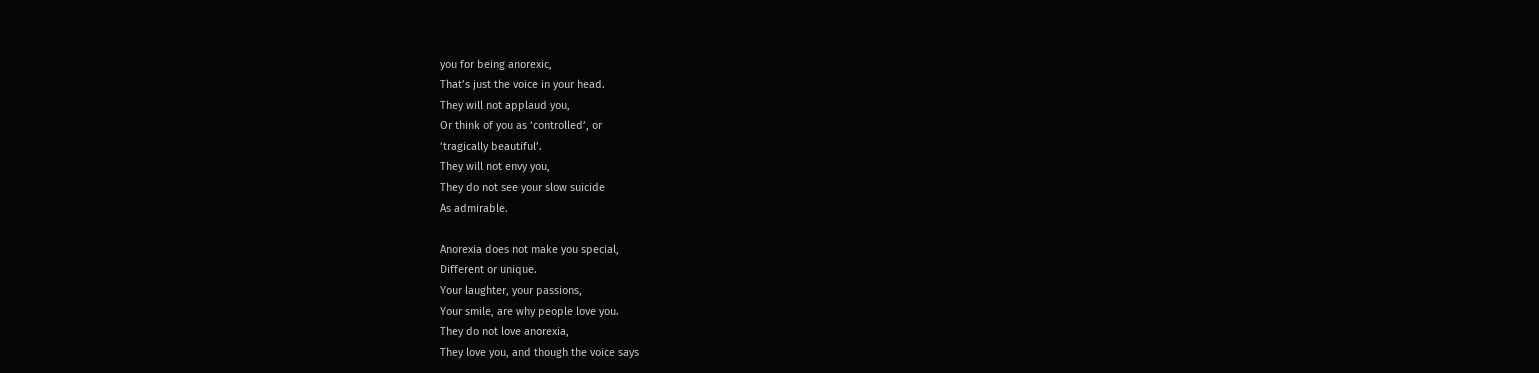you for being anorexic,
That’s just the voice in your head.
They will not applaud you,
Or think of you as ‘controlled’, or
‘tragically beautiful’.
They will not envy you,
They do not see your slow suicide
As admirable.

Anorexia does not make you special,
Different or unique.
Your laughter, your passions,
Your smile, are why people love you.
They do not love anorexia,
They love you, and though the voice says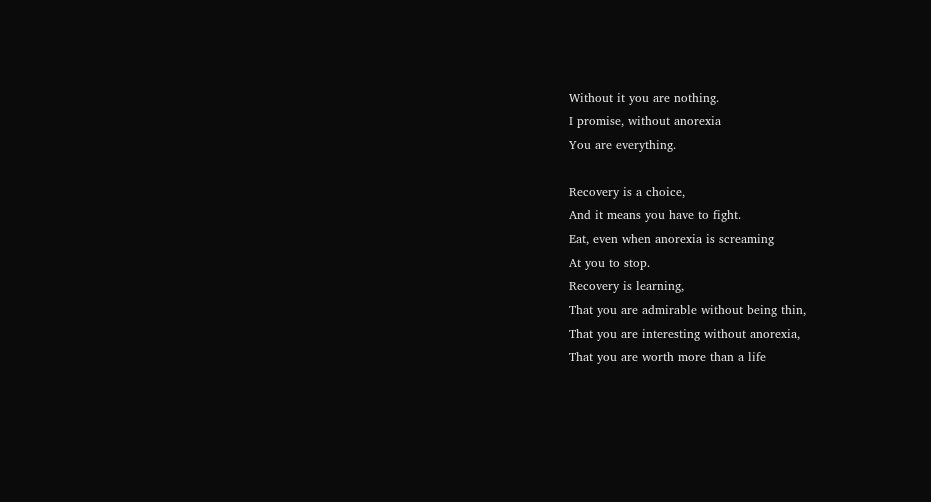Without it you are nothing.
I promise, without anorexia
You are everything.

Recovery is a choice,
And it means you have to fight.
Eat, even when anorexia is screaming
At you to stop.
Recovery is learning,
That you are admirable without being thin,
That you are interesting without anorexia,
That you are worth more than a life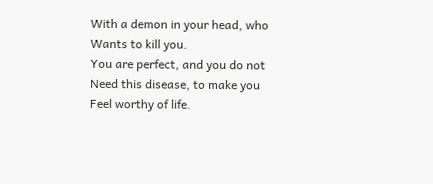With a demon in your head, who
Wants to kill you.
You are perfect, and you do not
Need this disease, to make you
Feel worthy of life.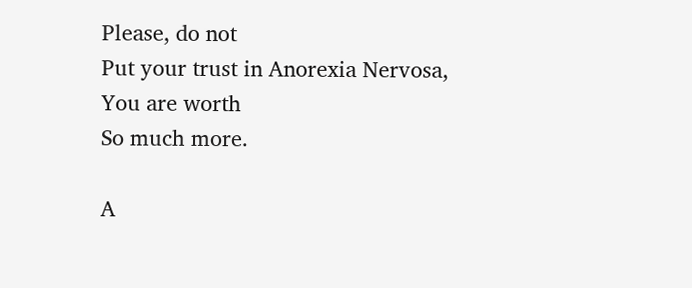Please, do not
Put your trust in Anorexia Nervosa,
You are worth
So much more.

A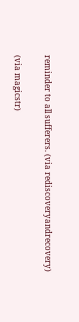reminder to all sufferers. (via rediscoveryandrecovery)

(via magicstr)